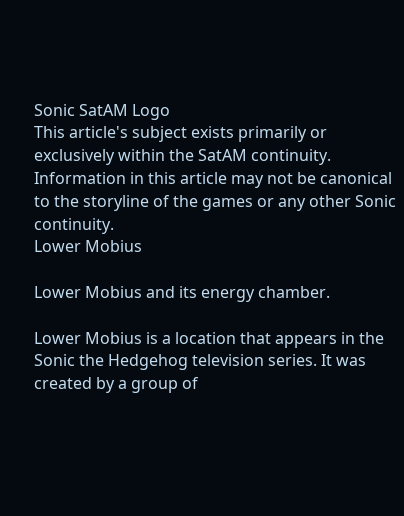Sonic SatAM Logo
This article's subject exists primarily or exclusively within the SatAM continuity.
Information in this article may not be canonical to the storyline of the games or any other Sonic continuity.
Lower Mobius

Lower Mobius and its energy chamber.

Lower Mobius is a location that appears in the Sonic the Hedgehog television series. It was created by a group of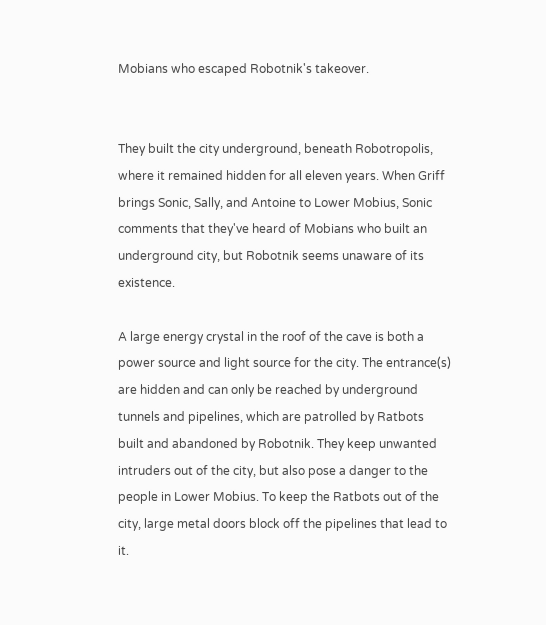Mobians who escaped Robotnik's takeover.


They built the city underground, beneath Robotropolis, where it remained hidden for all eleven years. When Griff brings Sonic, Sally, and Antoine to Lower Mobius, Sonic comments that they've heard of Mobians who built an underground city, but Robotnik seems unaware of its existence.

A large energy crystal in the roof of the cave is both a power source and light source for the city. The entrance(s) are hidden and can only be reached by underground tunnels and pipelines, which are patrolled by Ratbots built and abandoned by Robotnik. They keep unwanted intruders out of the city, but also pose a danger to the people in Lower Mobius. To keep the Ratbots out of the city, large metal doors block off the pipelines that lead to it.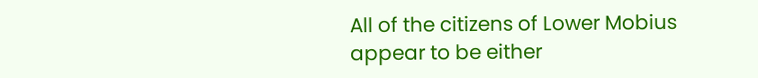All of the citizens of Lower Mobius appear to be either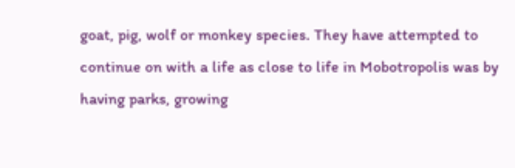goat, pig, wolf or monkey species. They have attempted to continue on with a life as close to life in Mobotropolis was by having parks, growing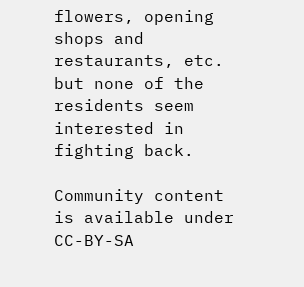flowers, opening shops and restaurants, etc. but none of the residents seem interested in fighting back.

Community content is available under CC-BY-SA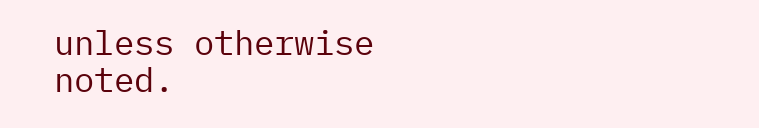unless otherwise noted.